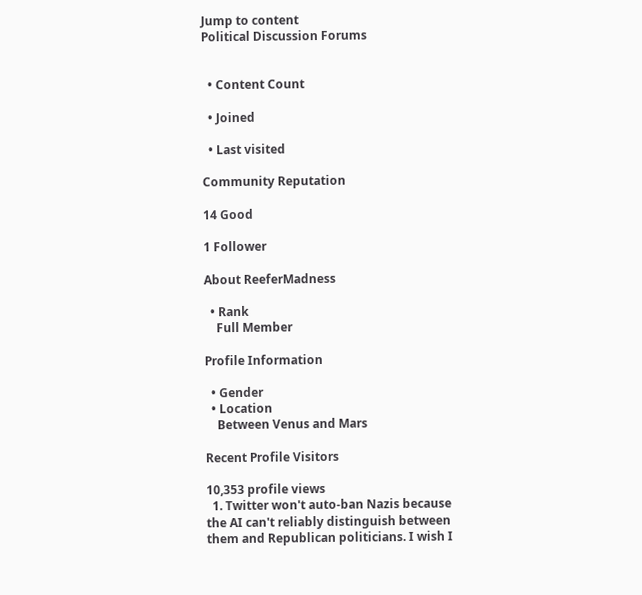Jump to content
Political Discussion Forums


  • Content Count

  • Joined

  • Last visited

Community Reputation

14 Good

1 Follower

About ReeferMadness

  • Rank
    Full Member

Profile Information

  • Gender
  • Location
    Between Venus and Mars

Recent Profile Visitors

10,353 profile views
  1. Twitter won't auto-ban Nazis because the AI can't reliably distinguish between them and Republican politicians. I wish I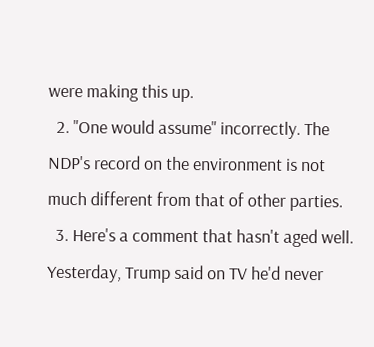were making this up.
  2. "One would assume" incorrectly. The NDP's record on the environment is not much different from that of other parties.
  3. Here's a comment that hasn't aged well. Yesterday, Trump said on TV he'd never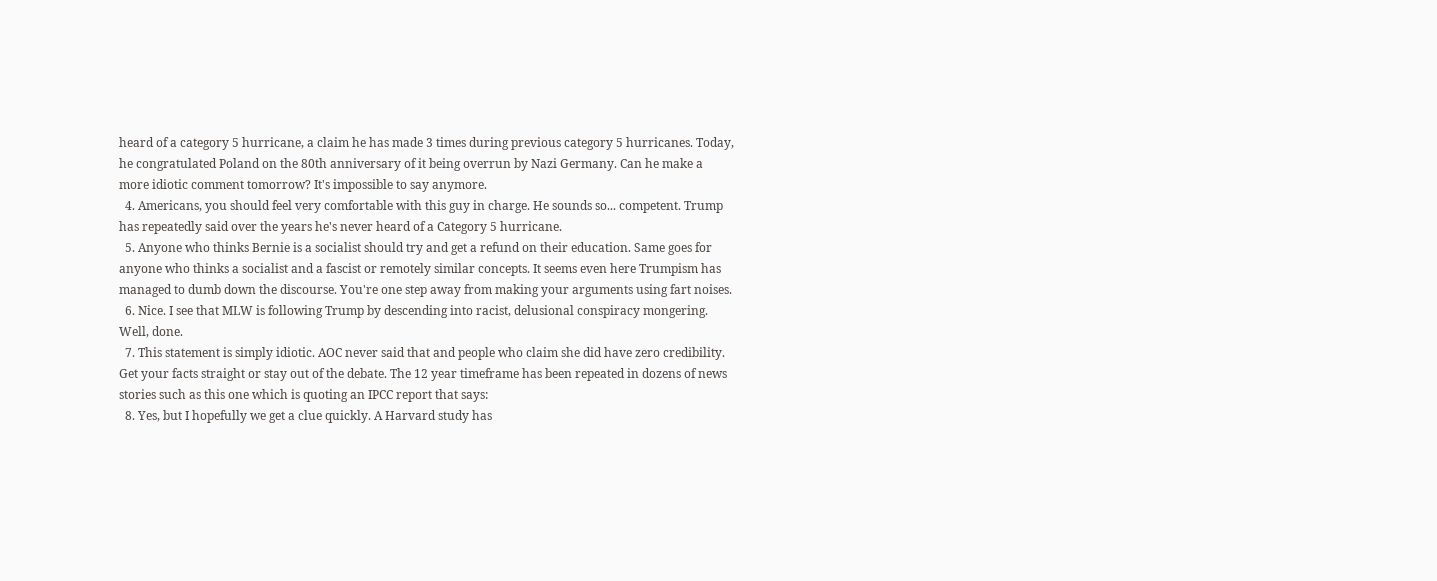heard of a category 5 hurricane, a claim he has made 3 times during previous category 5 hurricanes. Today, he congratulated Poland on the 80th anniversary of it being overrun by Nazi Germany. Can he make a more idiotic comment tomorrow? It's impossible to say anymore.
  4. Americans, you should feel very comfortable with this guy in charge. He sounds so... competent. Trump has repeatedly said over the years he's never heard of a Category 5 hurricane.
  5. Anyone who thinks Bernie is a socialist should try and get a refund on their education. Same goes for anyone who thinks a socialist and a fascist or remotely similar concepts. It seems even here Trumpism has managed to dumb down the discourse. You're one step away from making your arguments using fart noises.
  6. Nice. I see that MLW is following Trump by descending into racist, delusional conspiracy mongering. Well, done.
  7. This statement is simply idiotic. AOC never said that and people who claim she did have zero credibility. Get your facts straight or stay out of the debate. The 12 year timeframe has been repeated in dozens of news stories such as this one which is quoting an IPCC report that says:
  8. Yes, but I hopefully we get a clue quickly. A Harvard study has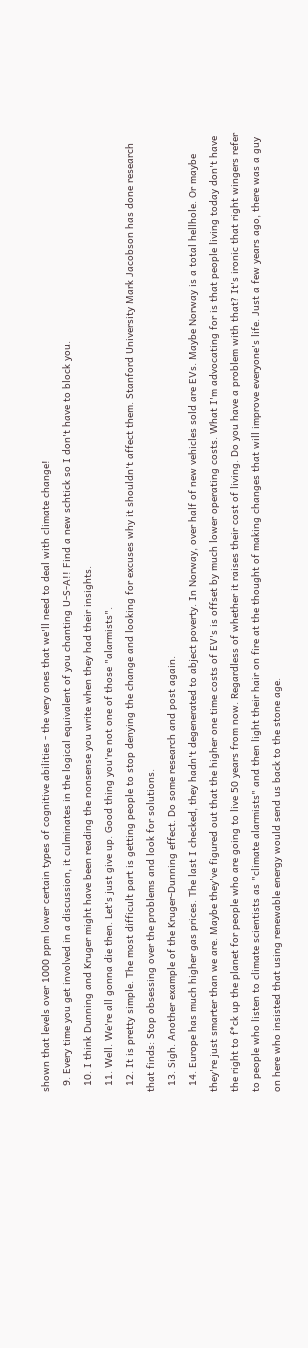shown that levels over 1000 ppm lower certain types of cognitive abilities - the very ones that we'll need to deal with climate change!
  9. Every time you get involved in a discussion, it culminates in the logical equivalent of you chanting U-S-A!! Find a new schtick so I don't have to block you.
  10. I think Dunning and Kruger might have been reading the nonsense you write when they had their insights.
  11. Well. We're all gonna die then. Let's just give up. Good thing you're not one of those "alarmists".
  12. It is pretty simple. The most difficult part is getting people to stop denying the change and looking for excuses why it shouldn't affect them. Stanford University Mark Jacobson has done research that finds: Stop obsessing over the problems and look for solutions.
  13. Sigh. Another example of the Kruger-Dunning effect. Do some research and post again.
  14. Europe has much higher gas prices. The last I checked, they hadn't degenerated to abject poverty. In Norway, over half of new vehicles sold are EVs. Maybe Norway is a total hellhole. Or maybe they're just smarter than we are. Maybe they've figured out that the higher one time costs of EV's is offset by much lower operating costs. What I'm advocating for is that people living today don't have the right to f*ck up the planet for people who are going to live 50 years from now. Regardless of whether it raises their cost of living. Do you have a problem with that? It's ironic that right wingers refer to people who listen to climate scientists as "climate alarmists" and then light their hair on fire at the thought of making changes that will improve everyone's life. Just a few years ago, there was a guy on here who insisted that using renewable energy would send us back to the stone age.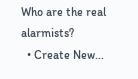Who are the real alarmists?
  • Create New...